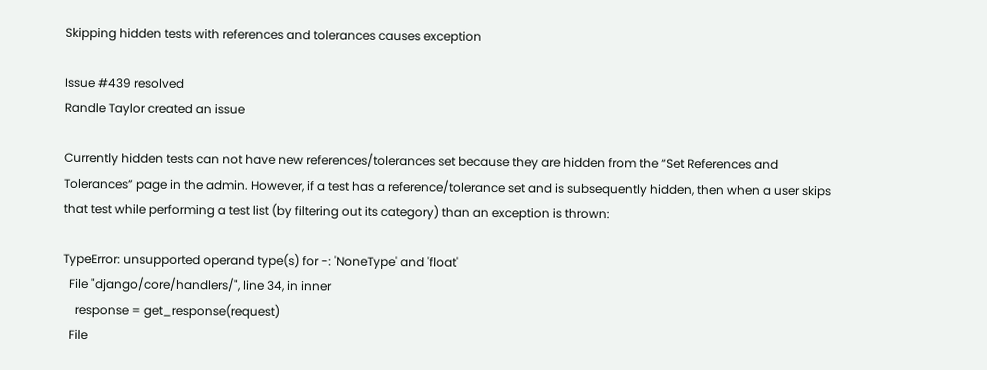Skipping hidden tests with references and tolerances causes exception

Issue #439 resolved
Randle Taylor created an issue

Currently hidden tests can not have new references/tolerances set because they are hidden from the “Set References and Tolerances” page in the admin. However, if a test has a reference/tolerance set and is subsequently hidden, then when a user skips that test while performing a test list (by filtering out its category) than an exception is thrown:

TypeError: unsupported operand type(s) for -: 'NoneType' and 'float'
  File "django/core/handlers/", line 34, in inner
    response = get_response(request)
  File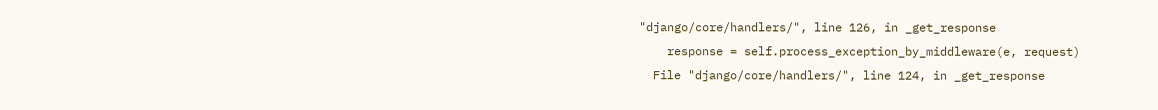"django/core/handlers/", line 126, in _get_response
    response = self.process_exception_by_middleware(e, request)
  File "django/core/handlers/", line 124, in _get_response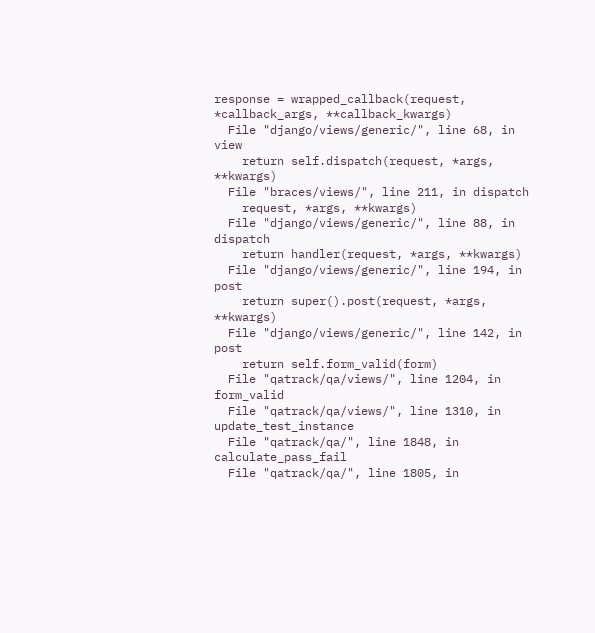response = wrapped_callback(request, *callback_args, **callback_kwargs)
  File "django/views/generic/", line 68, in view
    return self.dispatch(request, *args, **kwargs)
  File "braces/views/", line 211, in dispatch
    request, *args, **kwargs)
  File "django/views/generic/", line 88, in dispatch
    return handler(request, *args, **kwargs)
  File "django/views/generic/", line 194, in post
    return super().post(request, *args, **kwargs)
  File "django/views/generic/", line 142, in post
    return self.form_valid(form)
  File "qatrack/qa/views/", line 1204, in form_valid
  File "qatrack/qa/views/", line 1310, in update_test_instance
  File "qatrack/qa/", line 1848, in calculate_pass_fail
  File "qatrack/qa/", line 1805, in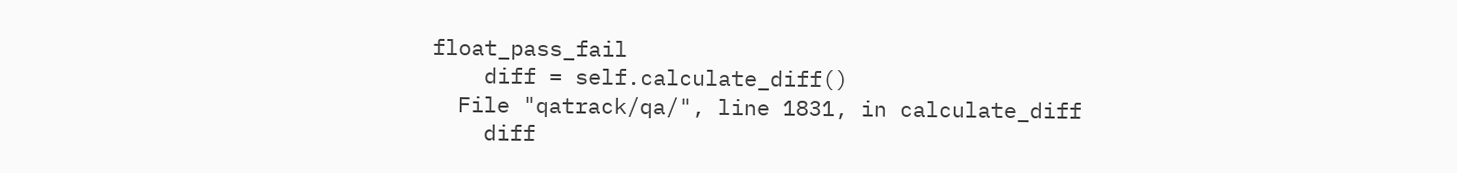float_pass_fail
    diff = self.calculate_diff()
  File "qatrack/qa/", line 1831, in calculate_diff
    diff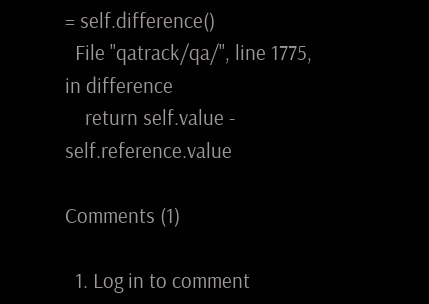= self.difference()
  File "qatrack/qa/", line 1775, in difference
    return self.value - self.reference.value

Comments (1)

  1. Log in to comment